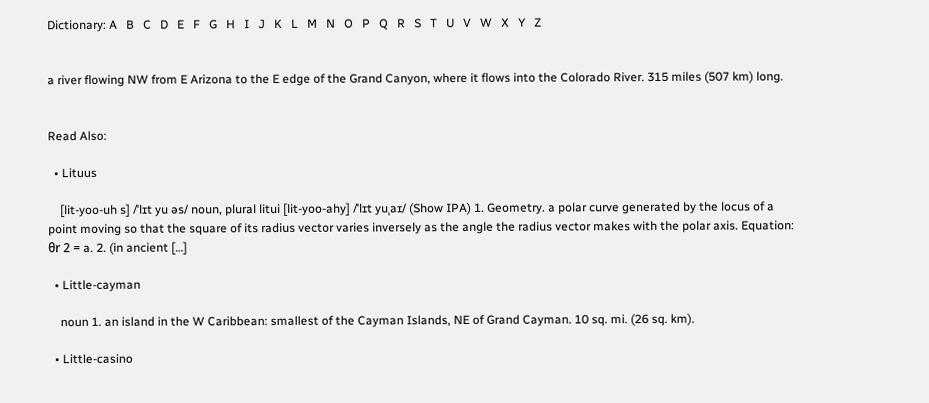Dictionary: A   B   C   D   E   F   G   H   I   J   K   L   M   N   O   P   Q   R   S   T   U   V   W   X   Y   Z


a river flowing NW from E Arizona to the E edge of the Grand Canyon, where it flows into the Colorado River. 315 miles (507 km) long.


Read Also:

  • Lituus

    [lit-yoo-uh s] /ˈlɪt yu əs/ noun, plural litui [lit-yoo-ahy] /ˈlɪt yuˌaɪ/ (Show IPA) 1. Geometry. a polar curve generated by the locus of a point moving so that the square of its radius vector varies inversely as the angle the radius vector makes with the polar axis. Equation: θr 2 = a. 2. (in ancient […]

  • Little-cayman

    noun 1. an island in the W Caribbean: smallest of the Cayman Islands, NE of Grand Cayman. 10 sq. mi. (26 sq. km).

  • Little-casino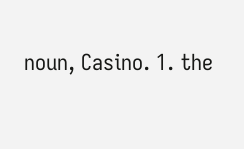noun, Casino. 1. the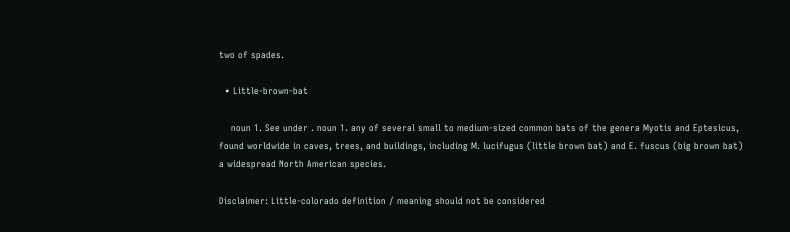two of spades.

  • Little-brown-bat

    noun 1. See under . noun 1. any of several small to medium-sized common bats of the genera Myotis and Eptesicus, found worldwide in caves, trees, and buildings, including M. lucifugus (little brown bat) and E. fuscus (big brown bat) a widespread North American species.

Disclaimer: Little-colorado definition / meaning should not be considered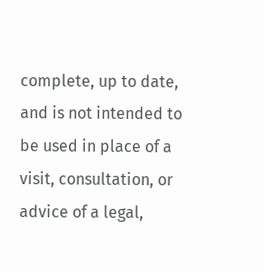complete, up to date, and is not intended to be used in place of a visit, consultation, or advice of a legal,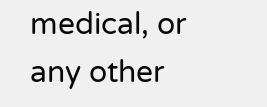medical, or any other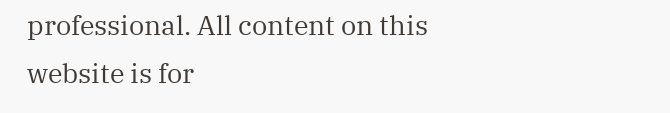professional. All content on this website is for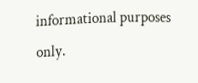informational purposes only.